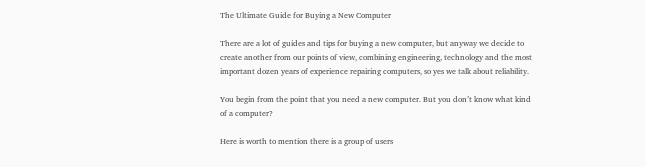The Ultimate Guide for Buying a New Computer

There are a lot of guides and tips for buying a new computer, but anyway we decide to create another from our points of view, combining engineering, technology and the most important dozen years of experience repairing computers, so yes we talk about reliability.

You begin from the point that you need a new computer. But you don’t know what kind of a computer?

Here is worth to mention there is a group of users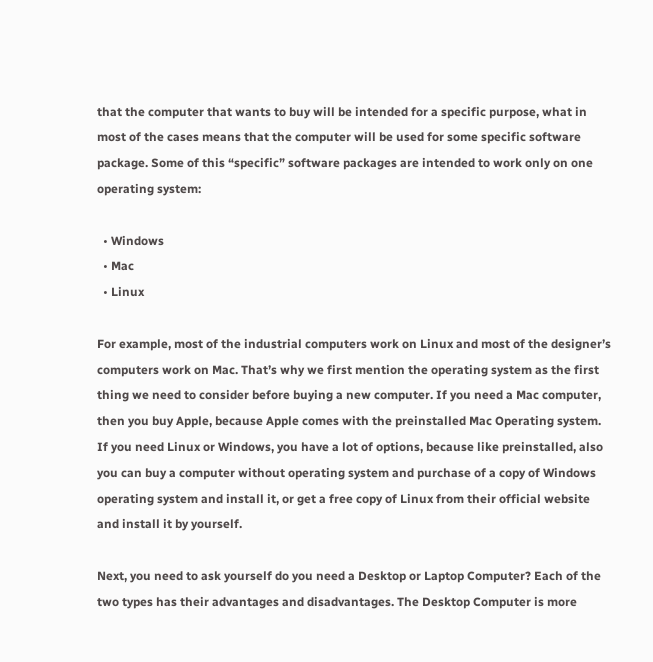that the computer that wants to buy will be intended for a specific purpose, what in most of the cases means that the computer will be used for some specific software package. Some of this “specific” software packages are intended to work only on one operating system:

  • Windows
  • Mac
  • Linux

For example, most of the industrial computers work on Linux and most of the designer’s computers work on Mac. That’s why we first mention the operating system as the first thing we need to consider before buying a new computer. If you need a Mac computer, then you buy Apple, because Apple comes with the preinstalled Mac Operating system. If you need Linux or Windows, you have a lot of options, because like preinstalled, also you can buy a computer without operating system and purchase of a copy of Windows operating system and install it, or get a free copy of Linux from their official website and install it by yourself.

Next, you need to ask yourself do you need a Desktop or Laptop Computer? Each of the two types has their advantages and disadvantages. The Desktop Computer is more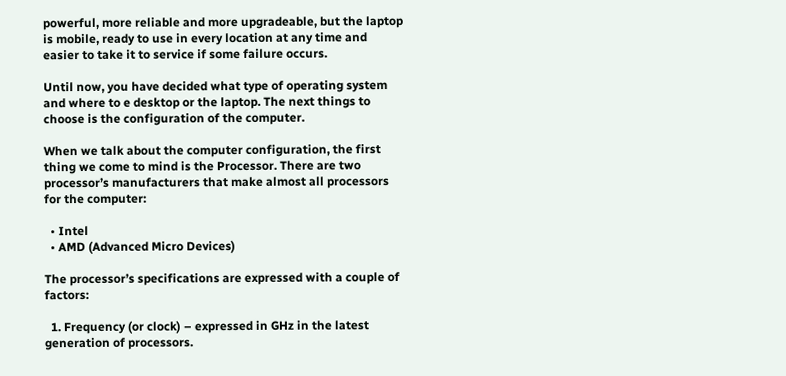powerful, more reliable and more upgradeable, but the laptop is mobile, ready to use in every location at any time and easier to take it to service if some failure occurs.

Until now, you have decided what type of operating system and where to e desktop or the laptop. The next things to choose is the configuration of the computer.

When we talk about the computer configuration, the first thing we come to mind is the Processor. There are two processor’s manufacturers that make almost all processors for the computer:

  • Intel
  • AMD (Advanced Micro Devices)

The processor’s specifications are expressed with a couple of factors:

  1. Frequency (or clock) – expressed in GHz in the latest generation of processors.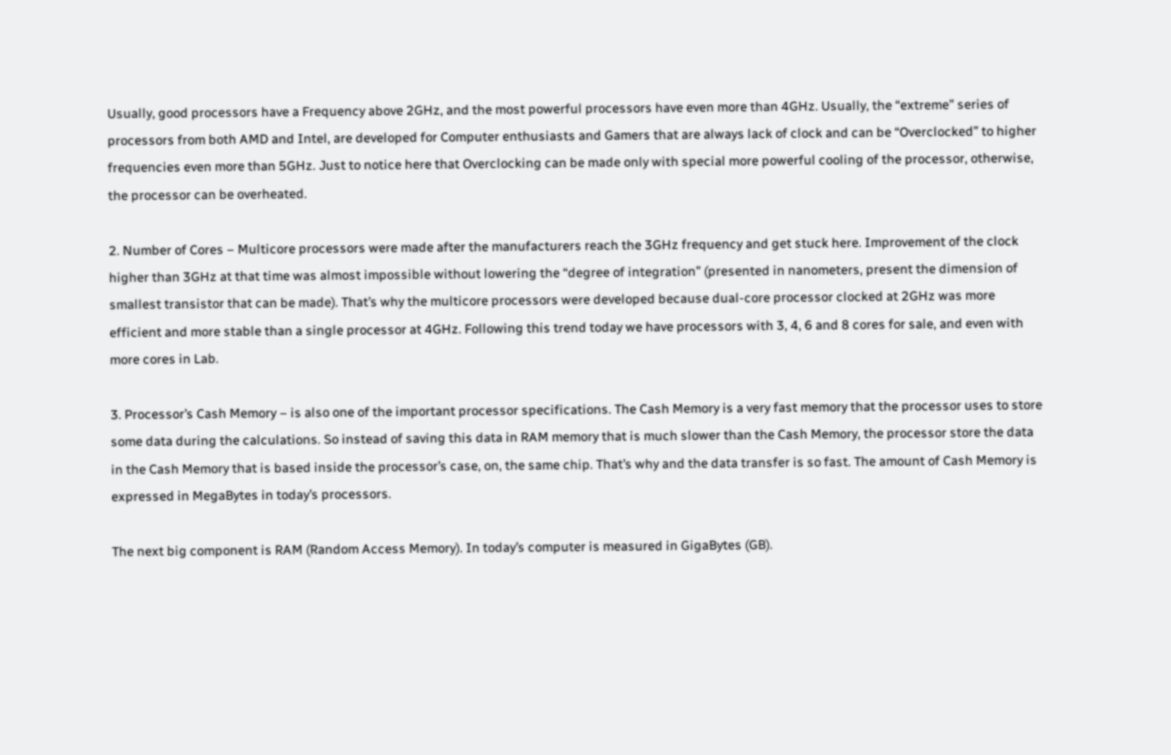Usually, good processors have a Frequency above 2GHz, and the most powerful processors have even more than 4GHz. Usually, the “extreme” series of processors from both AMD and Intel, are developed for Computer enthusiasts and Gamers that are always lack of clock and can be “Overclocked” to higher frequencies even more than 5GHz. Just to notice here that Overclocking can be made only with special more powerful cooling of the processor, otherwise, the processor can be overheated.

2. Number of Cores – Multicore processors were made after the manufacturers reach the 3GHz frequency and get stuck here. Improvement of the clock higher than 3GHz at that time was almost impossible without lowering the “degree of integration” (presented in nanometers, present the dimension of smallest transistor that can be made). That’s why the multicore processors were developed because dual-core processor clocked at 2GHz was more efficient and more stable than a single processor at 4GHz. Following this trend today we have processors with 3, 4, 6 and 8 cores for sale, and even with more cores in Lab.

3. Processor’s Cash Memory – is also one of the important processor specifications. The Cash Memory is a very fast memory that the processor uses to store some data during the calculations. So instead of saving this data in RAM memory that is much slower than the Cash Memory, the processor store the data in the Cash Memory that is based inside the processor’s case, on, the same chip. That’s why and the data transfer is so fast. The amount of Cash Memory is expressed in MegaBytes in today’s processors.

The next big component is RAM (Random Access Memory). In today’s computer is measured in GigaBytes (GB).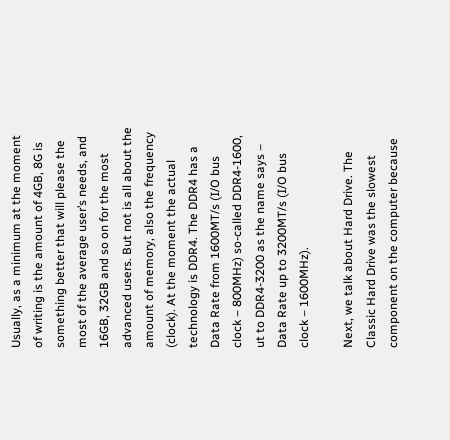Usually, as a minimum at the moment of writing is the amount of 4GB, 8G is something better that will please the most of the average user’s needs, and 16GB, 32GB and so on for the most advanced users. But not is all about the amount of memory, also the frequency (clock). At the moment the actual technology is DDR4. The DDR4 has a Data Rate from 1600MT/s (I/O bus clock – 800MHz) so-called DDR4-1600, ut to DDR4-3200 as the name says – Data Rate up to 3200MT/s (I/O bus clock – 1600MHz).

Next, we talk about Hard Drive. The Classic Hard Drive was the slowest component on the computer because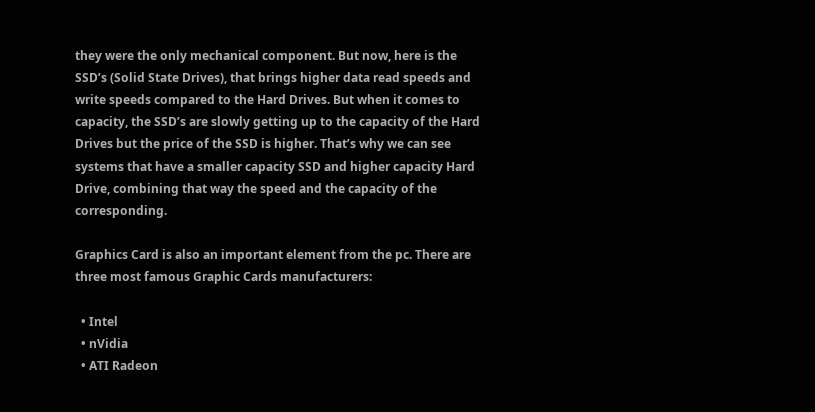they were the only mechanical component. But now, here is the SSD’s (Solid State Drives), that brings higher data read speeds and write speeds compared to the Hard Drives. But when it comes to capacity, the SSD’s are slowly getting up to the capacity of the Hard Drives but the price of the SSD is higher. That’s why we can see systems that have a smaller capacity SSD and higher capacity Hard Drive, combining that way the speed and the capacity of the corresponding.

Graphics Card is also an important element from the pc. There are three most famous Graphic Cards manufacturers:

  • Intel
  • nVidia
  • ATI Radeon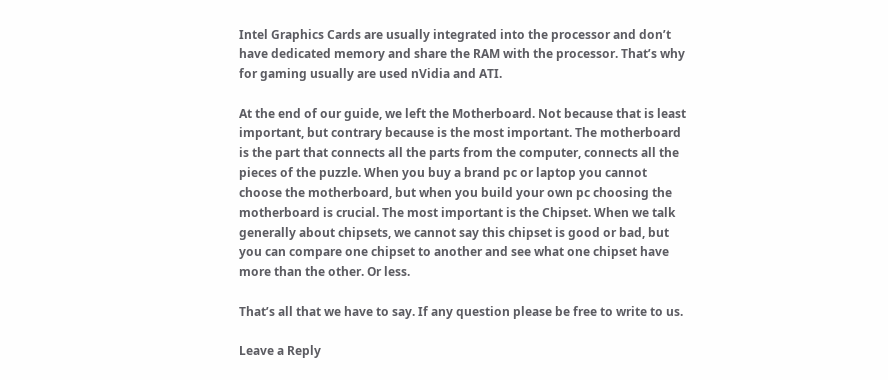Intel Graphics Cards are usually integrated into the processor and don’t have dedicated memory and share the RAM with the processor. That’s why for gaming usually are used nVidia and ATI.

At the end of our guide, we left the Motherboard. Not because that is least important, but contrary because is the most important. The motherboard is the part that connects all the parts from the computer, connects all the pieces of the puzzle. When you buy a brand pc or laptop you cannot choose the motherboard, but when you build your own pc choosing the motherboard is crucial. The most important is the Chipset. When we talk generally about chipsets, we cannot say this chipset is good or bad, but you can compare one chipset to another and see what one chipset have more than the other. Or less.

That’s all that we have to say. If any question please be free to write to us.

Leave a Reply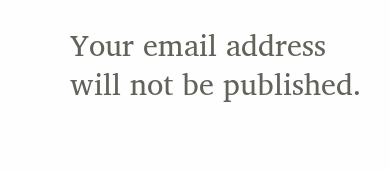Your email address will not be published.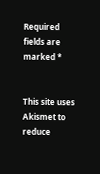Required fields are marked *


This site uses Akismet to reduce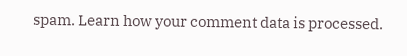spam. Learn how your comment data is processed.